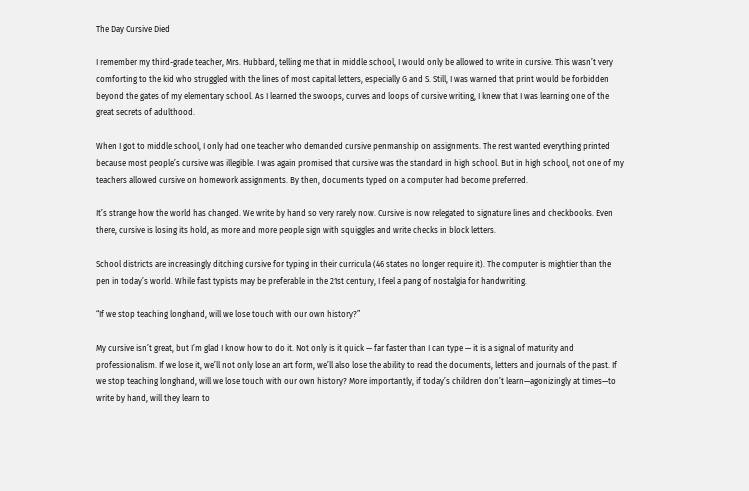The Day Cursive Died

I remember my third-grade teacher, Mrs. Hubbard, telling me that in middle school, I would only be allowed to write in cursive. This wasn’t very comforting to the kid who struggled with the lines of most capital letters, especially G and S. Still, I was warned that print would be forbidden beyond the gates of my elementary school. As I learned the swoops, curves and loops of cursive writing, I knew that I was learning one of the great secrets of adulthood.

When I got to middle school, I only had one teacher who demanded cursive penmanship on assignments. The rest wanted everything printed because most people’s cursive was illegible. I was again promised that cursive was the standard in high school. But in high school, not one of my teachers allowed cursive on homework assignments. By then, documents typed on a computer had become preferred.

It’s strange how the world has changed. We write by hand so very rarely now. Cursive is now relegated to signature lines and checkbooks. Even there, cursive is losing its hold, as more and more people sign with squiggles and write checks in block letters.

School districts are increasingly ditching cursive for typing in their curricula (46 states no longer require it). The computer is mightier than the pen in today’s world. While fast typists may be preferable in the 21st century, I feel a pang of nostalgia for handwriting.

“If we stop teaching longhand, will we lose touch with our own history?”

My cursive isn’t great, but I’m glad I know how to do it. Not only is it quick — far faster than I can type — it is a signal of maturity and professionalism. If we lose it, we’ll not only lose an art form, we’ll also lose the ability to read the documents, letters and journals of the past. If we stop teaching longhand, will we lose touch with our own history? More importantly, if today’s children don’t learn—agonizingly at times—to write by hand, will they learn to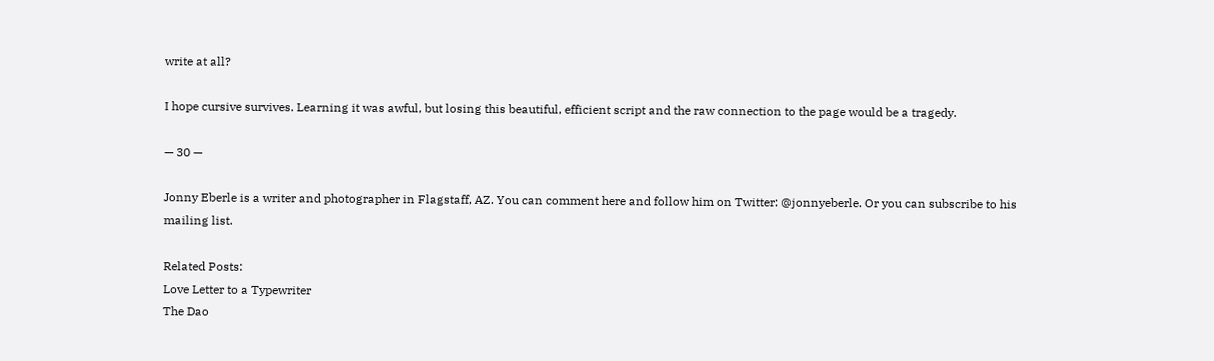write at all?

I hope cursive survives. Learning it was awful, but losing this beautiful, efficient script and the raw connection to the page would be a tragedy.

— 30 —

Jonny Eberle is a writer and photographer in Flagstaff, AZ. You can comment here and follow him on Twitter: @jonnyeberle. Or you can subscribe to his mailing list.

Related Posts:
Love Letter to a Typewriter
The Dao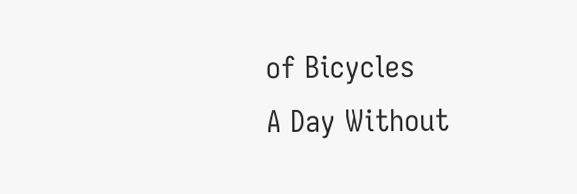of Bicycles
A Day Without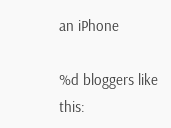an iPhone

%d bloggers like this: